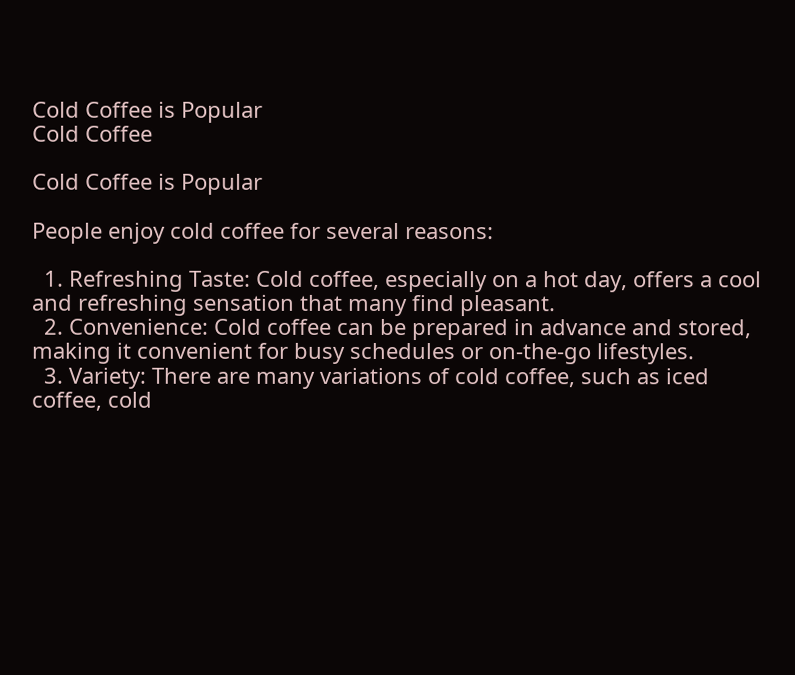Cold Coffee is Popular
Cold Coffee

Cold Coffee is Popular

People enjoy cold coffee for several reasons:

  1. Refreshing Taste: Cold coffee, especially on a hot day, offers a cool and refreshing sensation that many find pleasant.
  2. Convenience: Cold coffee can be prepared in advance and stored, making it convenient for busy schedules or on-the-go lifestyles.
  3. Variety: There are many variations of cold coffee, such as iced coffee, cold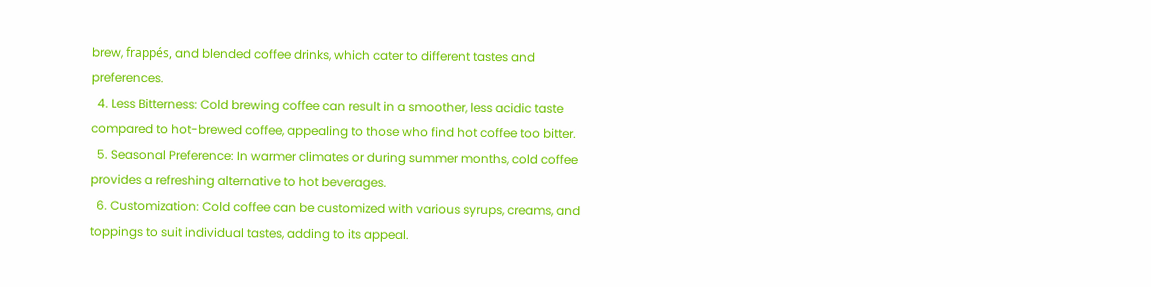brew, frappés, and blended coffee drinks, which cater to different tastes and preferences.
  4. Less Bitterness: Cold brewing coffee can result in a smoother, less acidic taste compared to hot-brewed coffee, appealing to those who find hot coffee too bitter.
  5. Seasonal Preference: In warmer climates or during summer months, cold coffee provides a refreshing alternative to hot beverages.
  6. Customization: Cold coffee can be customized with various syrups, creams, and toppings to suit individual tastes, adding to its appeal.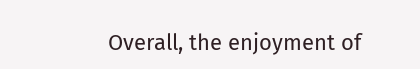Overall, the enjoyment of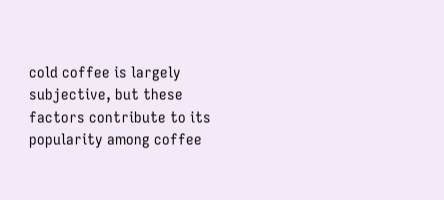cold coffee is largely subjective, but these factors contribute to its popularity among coffee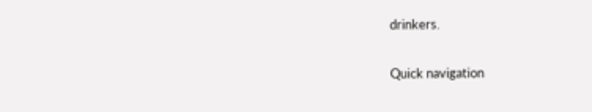drinkers.

Quick navigation